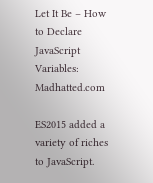Let It Be – How to Declare JavaScript Variables: Madhatted.com

ES2015 added a variety of riches to JavaScript.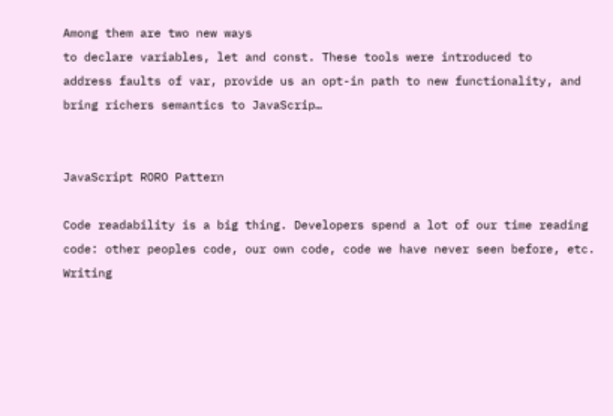Among them are two new ways
to declare variables, let and const. These tools were introduced to
address faults of var, provide us an opt-in path to new functionality, and
bring richers semantics to JavaScrip…


JavaScript RORO Pattern

Code readability is a big thing. Developers spend a lot of our time reading code: other peoples code, our own code, code we have never seen before, etc. Writing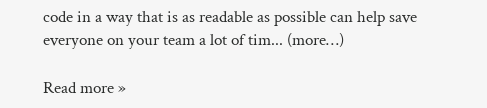code in a way that is as readable as possible can help save everyone on your team a lot of tim... (more…)

Read more »